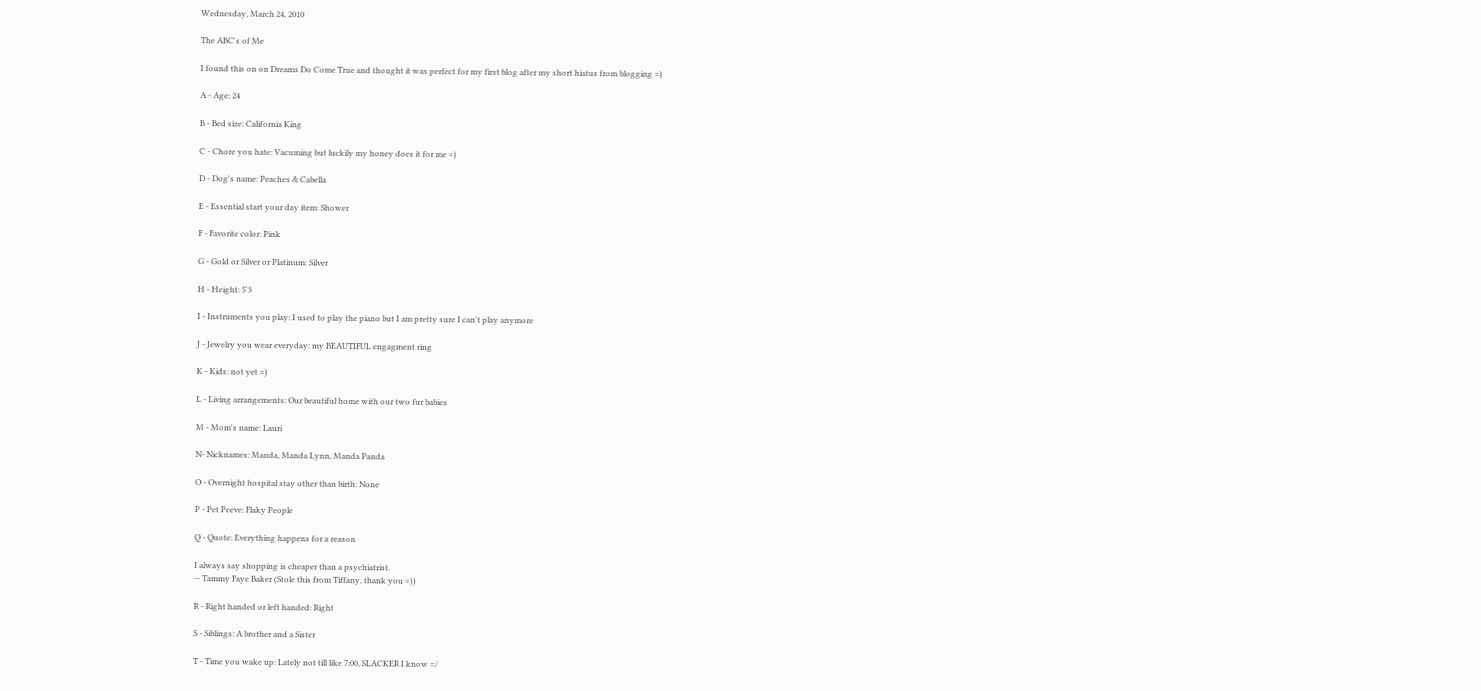Wednesday, March 24, 2010

The ABC's of Me

I found this on on Dreams Do Come True and thought it was perfect for my first blog after my short hiatus from blogging =)

A - Age: 24

B - Bed size: California King

C - Chore you hate: Vacuming but luckily my honey does it for me =)

D - Dog's name: Peaches & Cabella

E - Essential start your day item: Shower

F - Favorite color: Pink

G - Gold or Silver or Platinum: Silver

H - Height: 5'3

I - Instruments you play: I used to play the piano but I am pretty sure I can't play anymore

J - Jewelry you wear everyday: my BEAUTIFUL engagment ring

K - Kids: not yet =)

L - Living arrangements: Our beautiful home with our two fur babies

M - Mom's name: Lauri

N- Nicknames: Manda, Manda Lynn, Manda Panda

O - Overnight hospital stay other than birth: None

P - Pet Peeve: Flaky People

Q - Quote: Everything happens for a reason

I always say shopping is cheaper than a psychiatrist.
-- Tammy Faye Baker (Stole this from Tiffany, thank you =))

R - Right handed or left handed: Right

S - Siblings: A brother and a Sister

T - Time you wake up: Lately not till like 7:00, SLACKER I know =/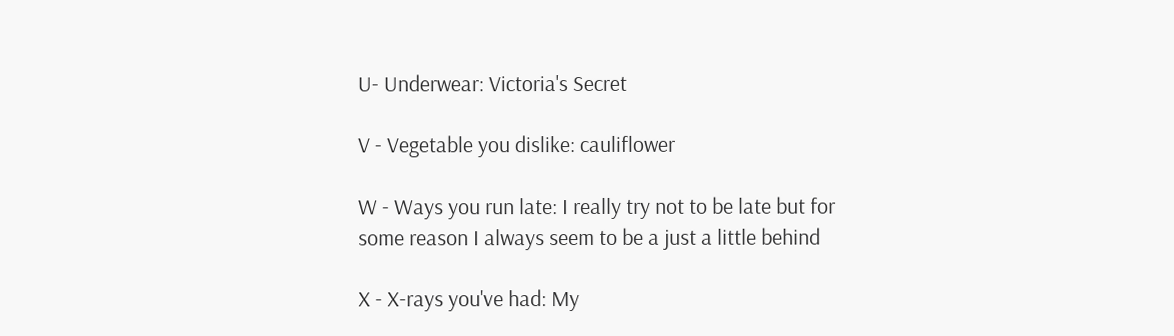U- Underwear: Victoria's Secret

V - Vegetable you dislike: cauliflower

W - Ways you run late: I really try not to be late but for some reason I always seem to be a just a little behind

X - X-rays you've had: My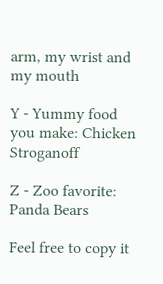arm, my wrist and my mouth

Y - Yummy food you make: Chicken Stroganoff

Z - Zoo favorite: Panda Bears

Feel free to copy it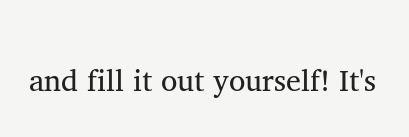and fill it out yourself! It's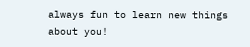always fun to learn new things about you!